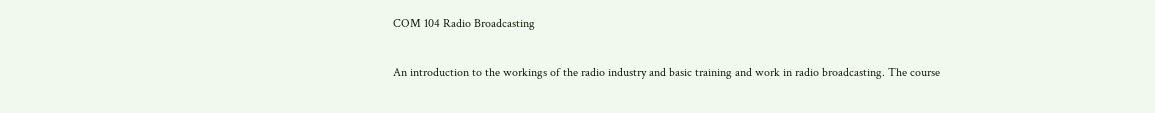COM 104 Radio Broadcasting

An introduction to the workings of the radio industry and basic training and work in radio broadcasting. The course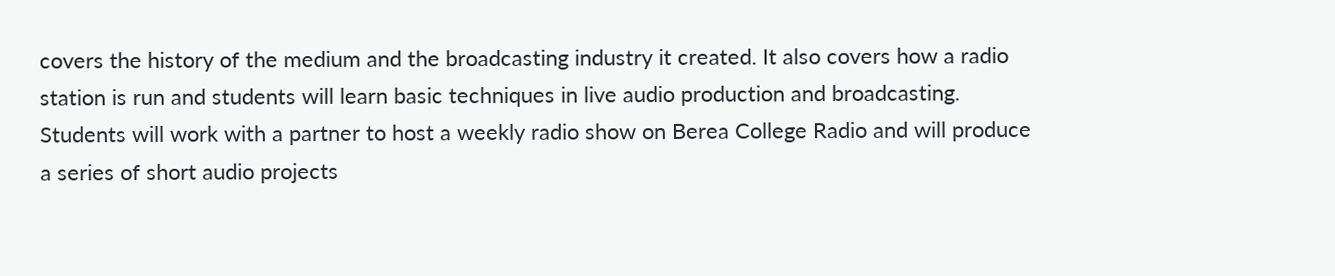covers the history of the medium and the broadcasting industry it created. It also covers how a radio station is run and students will learn basic techniques in live audio production and broadcasting. Students will work with a partner to host a weekly radio show on Berea College Radio and will produce a series of short audio projects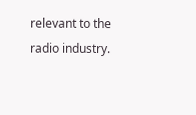relevant to the radio industry.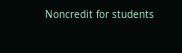Noncredit for students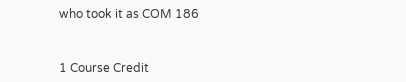who took it as COM 186


1 Course Credit